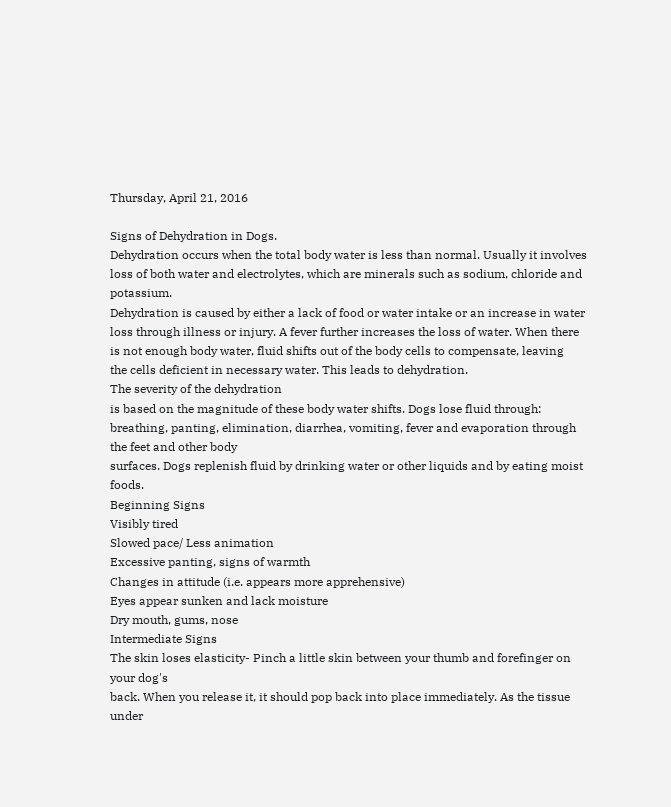Thursday, April 21, 2016

Signs of Dehydration in Dogs.
Dehydration occurs when the total body water is less than normal. Usually it involves loss of both water and electrolytes, which are minerals such as sodium, chloride and potassium.
Dehydration is caused by either a lack of food or water intake or an increase in water loss through illness or injury. A fever further increases the loss of water. When there is not enough body water, fluid shifts out of the body cells to compensate, leaving
the cells deficient in necessary water. This leads to dehydration.
The severity of the dehydration
is based on the magnitude of these body water shifts. Dogs lose fluid through: breathing, panting, elimination, diarrhea, vomiting, fever and evaporation through the feet and other body
surfaces. Dogs replenish fluid by drinking water or other liquids and by eating moist foods.
Beginning Signs
Visibly tired
Slowed pace/ Less animation
Excessive panting, signs of warmth
Changes in attitude (i.e. appears more apprehensive)
Eyes appear sunken and lack moisture
Dry mouth, gums, nose
Intermediate Signs
The skin loses elasticity- Pinch a little skin between your thumb and forefinger on your dog's
back. When you release it, it should pop back into place immediately. As the tissue under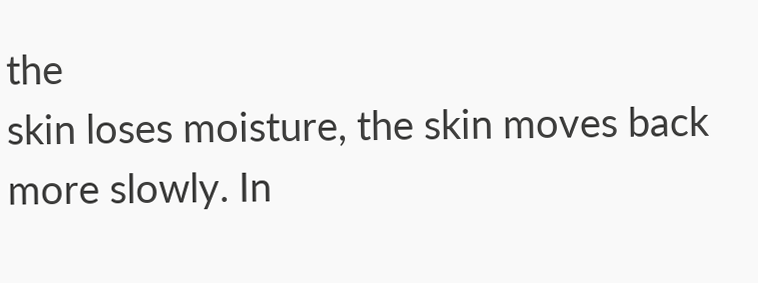the
skin loses moisture, the skin moves back more slowly. In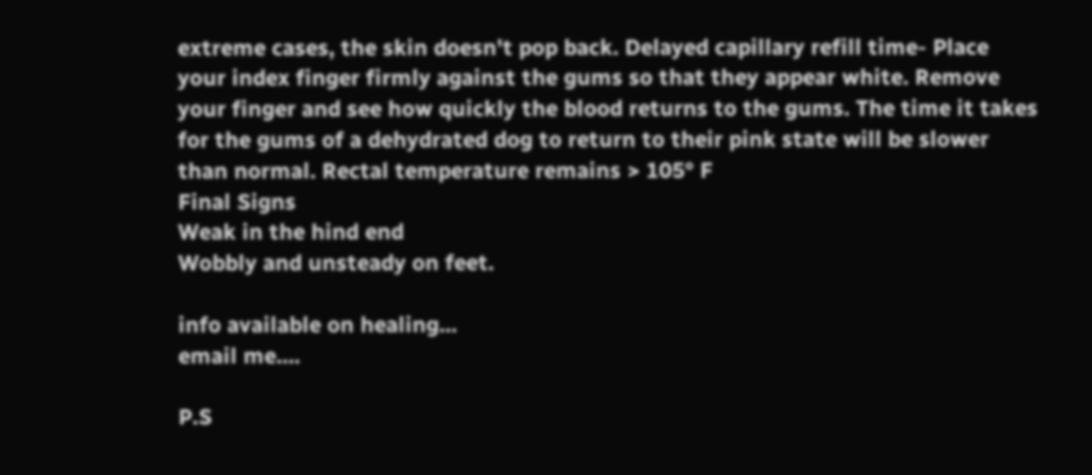extreme cases, the skin doesn't pop back. Delayed capillary refill time- Place your index finger firmly against the gums so that they appear white. Remove your finger and see how quickly the blood returns to the gums. The time it takes for the gums of a dehydrated dog to return to their pink state will be slower than normal. Rectal temperature remains > 105° F
Final Signs
Weak in the hind end
Wobbly and unsteady on feet.

info available on healing...
email me....

P.S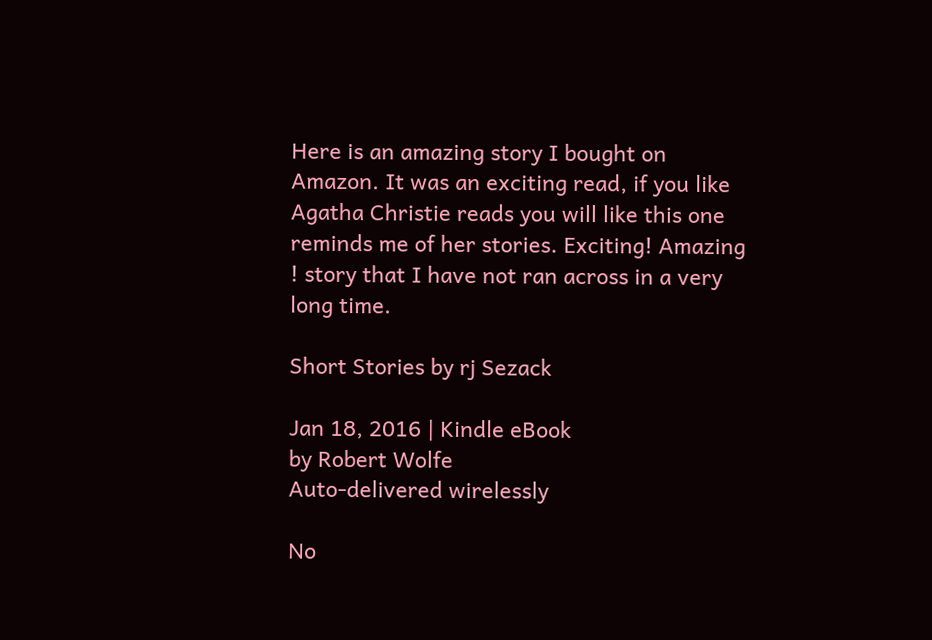Here is an amazing story I bought on Amazon. It was an exciting read, if you like  Agatha Christie reads you will like this one reminds me of her stories. Exciting! Amazing ! story that I have not ran across in a very long time.

Short Stories by rj Sezack

Jan 18, 2016 | Kindle eBook
by Robert Wolfe
Auto-delivered wirelessly

No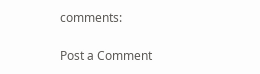comments:

Post a Comment